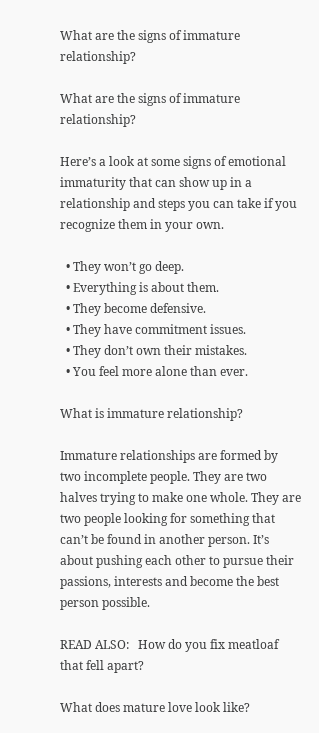What are the signs of immature relationship?

What are the signs of immature relationship?

Here’s a look at some signs of emotional immaturity that can show up in a relationship and steps you can take if you recognize them in your own.

  • They won’t go deep.
  • Everything is about them.
  • They become defensive.
  • They have commitment issues.
  • They don’t own their mistakes.
  • You feel more alone than ever.

What is immature relationship?

Immature relationships are formed by two incomplete people. They are two halves trying to make one whole. They are two people looking for something that can’t be found in another person. It’s about pushing each other to pursue their passions, interests and become the best person possible.

READ ALSO:   How do you fix meatloaf that fell apart?

What does mature love look like?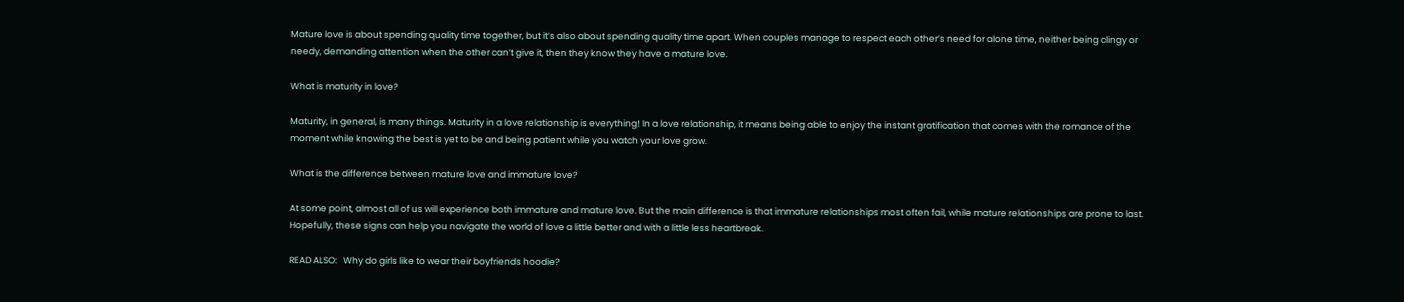Mature love is about spending quality time together, but it’s also about spending quality time apart. When couples manage to respect each other’s need for alone time, neither being clingy or needy, demanding attention when the other can’t give it, then they know they have a mature love.

What is maturity in love?

Maturity, in general, is many things. Maturity in a love relationship is everything! In a love relationship, it means being able to enjoy the instant gratification that comes with the romance of the moment while knowing the best is yet to be and being patient while you watch your love grow.

What is the difference between mature love and immature love?

At some point, almost all of us will experience both immature and mature love. But the main difference is that immature relationships most often fail, while mature relationships are prone to last. Hopefully, these signs can help you navigate the world of love a little better and with a little less heartbreak.

READ ALSO:   Why do girls like to wear their boyfriends hoodie?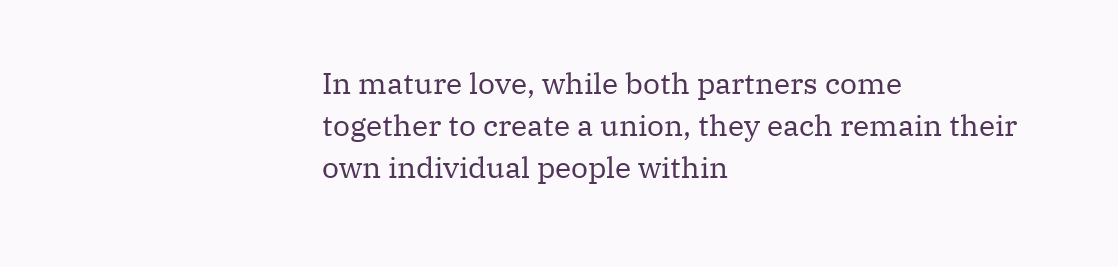In mature love, while both partners come together to create a union, they each remain their own individual people within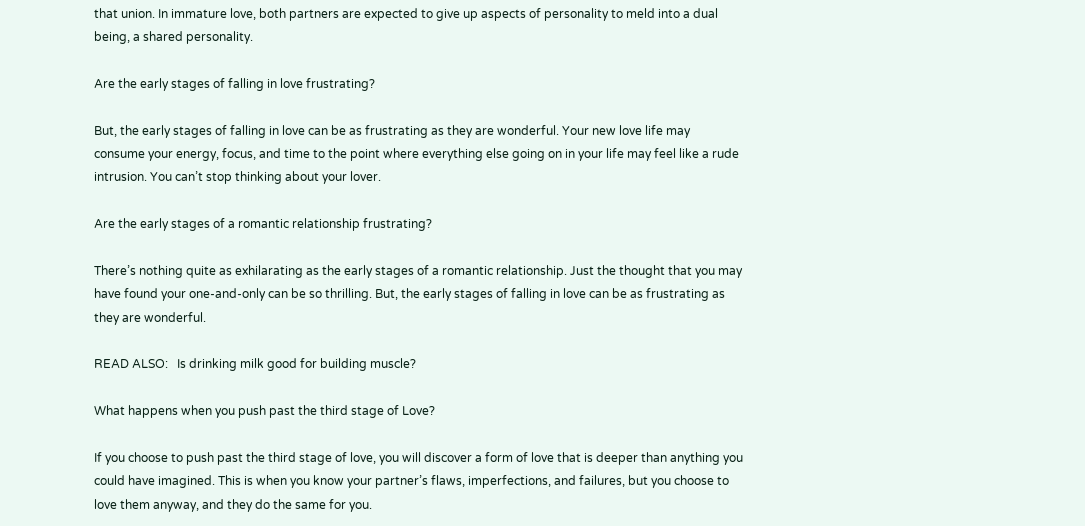that union. In immature love, both partners are expected to give up aspects of personality to meld into a dual being, a shared personality.

Are the early stages of falling in love frustrating?

But, the early stages of falling in love can be as frustrating as they are wonderful. Your new love life may consume your energy, focus, and time to the point where everything else going on in your life may feel like a rude intrusion. You can’t stop thinking about your lover.

Are the early stages of a romantic relationship frustrating?

There’s nothing quite as exhilarating as the early stages of a romantic relationship. Just the thought that you may have found your one-and-only can be so thrilling. But, the early stages of falling in love can be as frustrating as they are wonderful.

READ ALSO:   Is drinking milk good for building muscle?

What happens when you push past the third stage of Love?

If you choose to push past the third stage of love, you will discover a form of love that is deeper than anything you could have imagined. This is when you know your partner’s flaws, imperfections, and failures, but you choose to love them anyway, and they do the same for you.